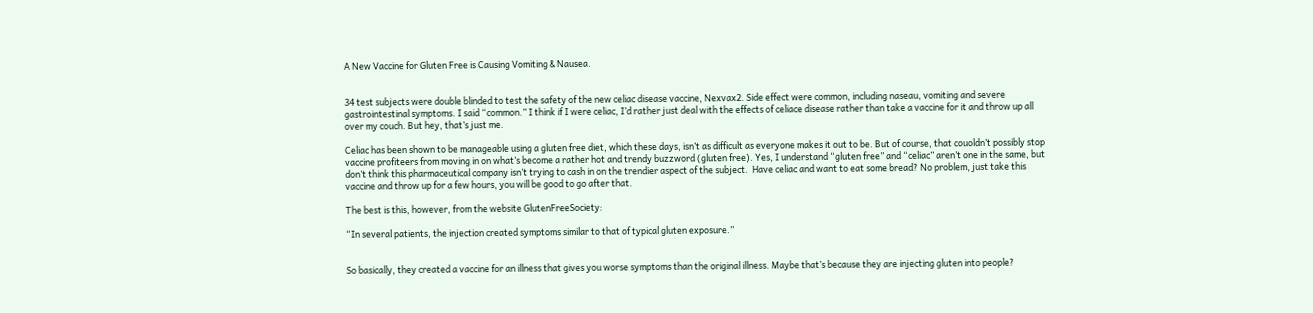A New Vaccine for Gluten Free is Causing Vomiting & Nausea.


34 test subjects were double blinded to test the safety of the new celiac disease vaccine, Nexvax2. Side effect were common, including naseau, vomiting and severe gastrointestinal symptoms. I said “common.” I think if I were celiac, I’d rather just deal with the effects of celiace disease rather than take a vaccine for it and throw up all over my couch. But hey, that’s just me.

Celiac has been shown to be manageable using a gluten free diet, which these days, isn’t as difficult as everyone makes it out to be. But of course, that couoldn’t possibly stop vaccine profiteers from moving in on what’s become a rather hot and trendy buzzword (gluten free). Yes, I understand “gluten free” and “celiac” aren’t one in the same, but don’t think this pharmaceutical company isn’t trying to cash in on the trendier aspect of the subject.  Have celiac and want to eat some bread? No problem, just take this vaccine and throw up for a few hours, you will be good to go after that.

The best is this, however, from the website GlutenFreeSociety:

“In several patients, the injection created symptoms similar to that of typical gluten exposure.”


So basically, they created a vaccine for an illness that gives you worse symptoms than the original illness. Maybe that’s because they are injecting gluten into people?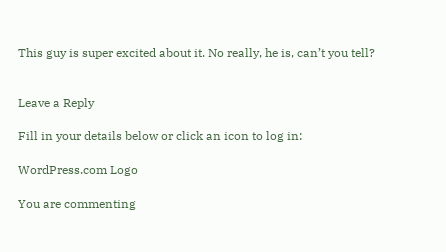This guy is super excited about it. No really, he is, can’t you tell?


Leave a Reply

Fill in your details below or click an icon to log in:

WordPress.com Logo

You are commenting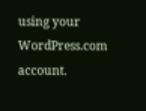using your WordPress.com account.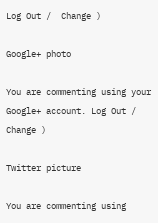Log Out /  Change )

Google+ photo

You are commenting using your Google+ account. Log Out /  Change )

Twitter picture

You are commenting using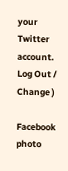your Twitter account. Log Out /  Change )

Facebook photo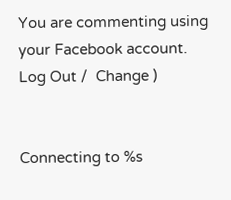You are commenting using your Facebook account. Log Out /  Change )


Connecting to %s